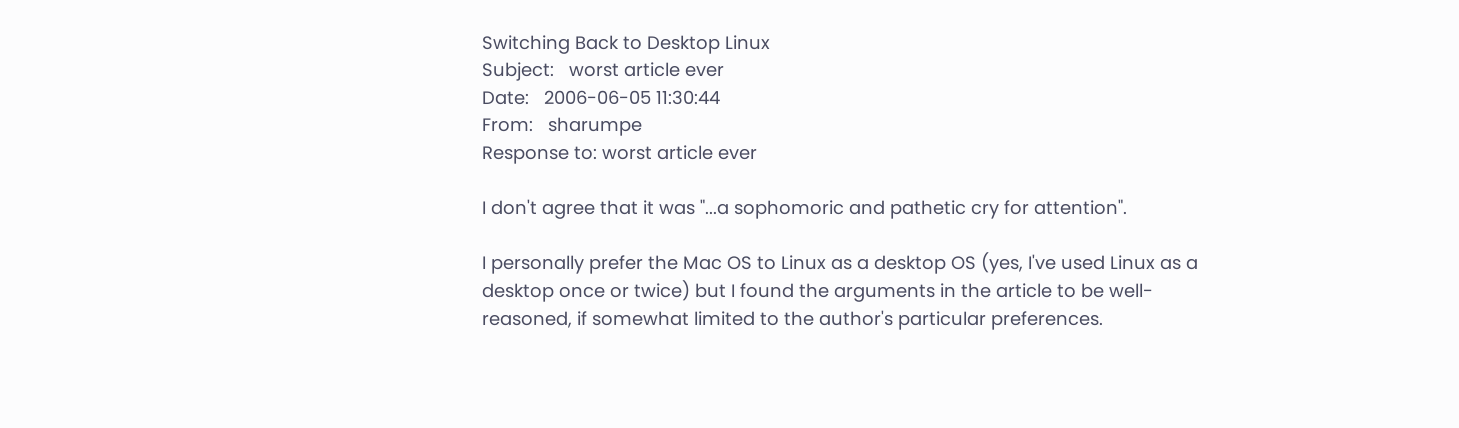Switching Back to Desktop Linux
Subject:   worst article ever
Date:   2006-06-05 11:30:44
From:   sharumpe
Response to: worst article ever

I don't agree that it was "...a sophomoric and pathetic cry for attention".

I personally prefer the Mac OS to Linux as a desktop OS (yes, I've used Linux as a desktop once or twice) but I found the arguments in the article to be well-reasoned, if somewhat limited to the author's particular preferences.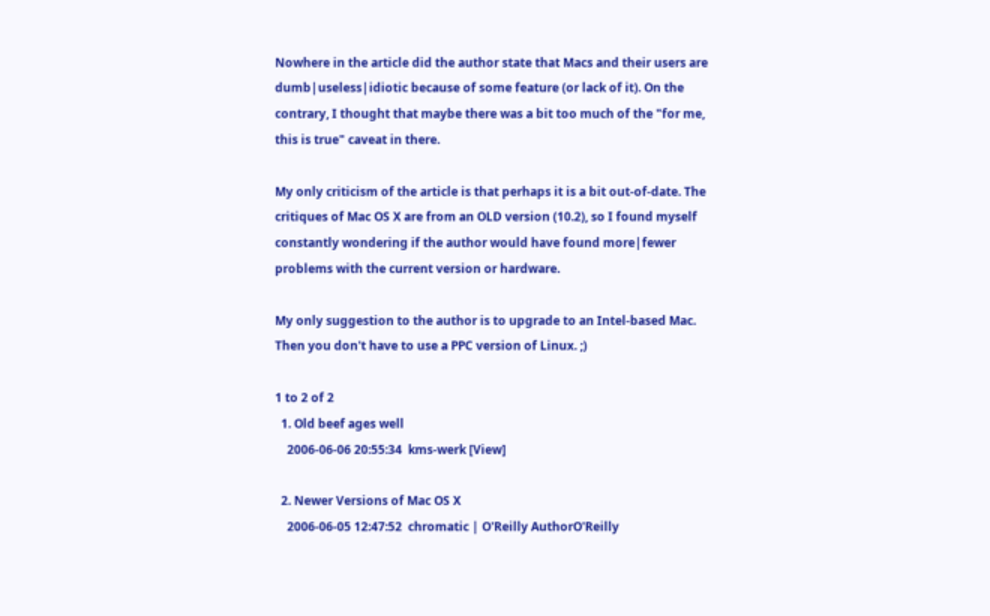Nowhere in the article did the author state that Macs and their users are dumb|useless|idiotic because of some feature (or lack of it). On the contrary, I thought that maybe there was a bit too much of the "for me, this is true" caveat in there.

My only criticism of the article is that perhaps it is a bit out-of-date. The critiques of Mac OS X are from an OLD version (10.2), so I found myself constantly wondering if the author would have found more|fewer problems with the current version or hardware.

My only suggestion to the author is to upgrade to an Intel-based Mac. Then you don't have to use a PPC version of Linux. ;)

1 to 2 of 2
  1. Old beef ages well
    2006-06-06 20:55:34  kms-werk [View]

  2. Newer Versions of Mac OS X
    2006-06-05 12:47:52  chromatic | O'Reilly AuthorO'Reilly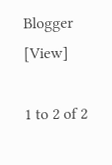Blogger [View]

1 to 2 of 2